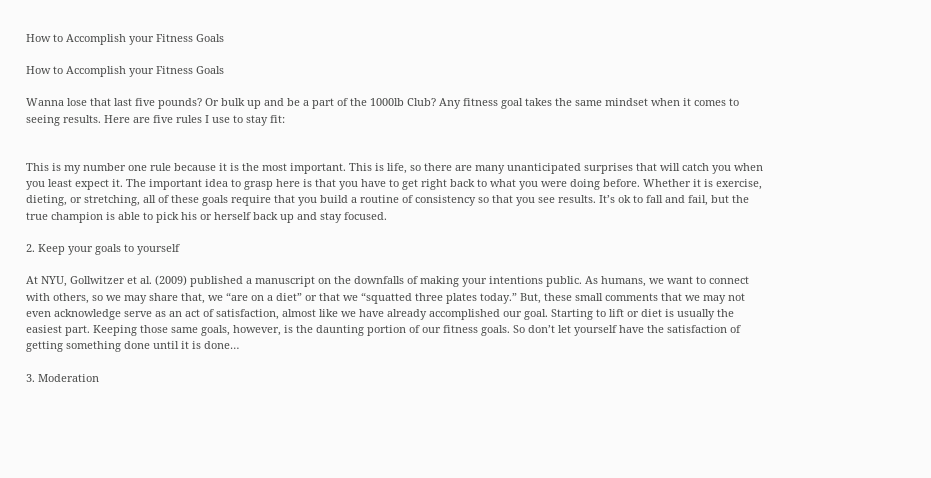How to Accomplish your Fitness Goals

How to Accomplish your Fitness Goals

Wanna lose that last five pounds? Or bulk up and be a part of the 1000lb Club? Any fitness goal takes the same mindset when it comes to seeing results. Here are five rules I use to stay fit:


This is my number one rule because it is the most important. This is life, so there are many unanticipated surprises that will catch you when you least expect it. The important idea to grasp here is that you have to get right back to what you were doing before. Whether it is exercise, dieting, or stretching, all of these goals require that you build a routine of consistency so that you see results. It’s ok to fall and fail, but the true champion is able to pick his or herself back up and stay focused.

2. Keep your goals to yourself

At NYU, Gollwitzer et al. (2009) published a manuscript on the downfalls of making your intentions public. As humans, we want to connect with others, so we may share that, we “are on a diet” or that we “squatted three plates today.” But, these small comments that we may not even acknowledge serve as an act of satisfaction, almost like we have already accomplished our goal. Starting to lift or diet is usually the easiest part. Keeping those same goals, however, is the daunting portion of our fitness goals. So don’t let yourself have the satisfaction of getting something done until it is done…

3. Moderation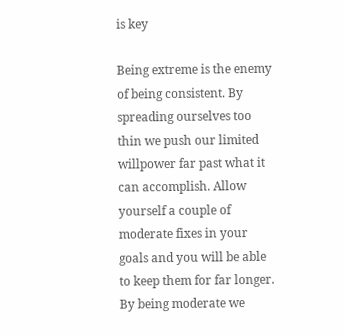is key

Being extreme is the enemy of being consistent. By spreading ourselves too thin we push our limited willpower far past what it can accomplish. Allow yourself a couple of moderate fixes in your goals and you will be able to keep them for far longer. By being moderate we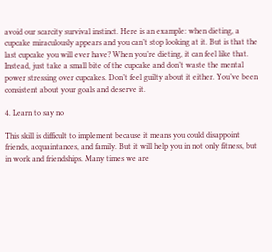avoid our scarcity survival instinct. Here is an example: when dieting, a cupcake miraculously appears and you can’t stop looking at it. But is that the last cupcake you will ever have? When you’re dieting, it can feel like that. Instead, just take a small bite of the cupcake and don’t waste the mental power stressing over cupcakes. Don’t feel guilty about it either. You’ve been consistent about your goals and deserve it.

4. Learn to say no

This skill is difficult to implement because it means you could disappoint friends, acquaintances, and family. But it will help you in not only fitness, but in work and friendships. Many times we are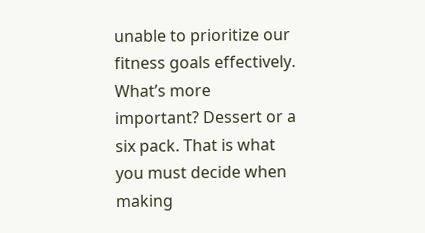unable to prioritize our fitness goals effectively. What’s more important? Dessert or a six pack. That is what you must decide when making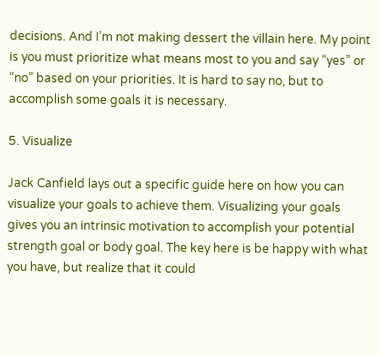decisions. And I’m not making dessert the villain here. My point is you must prioritize what means most to you and say “yes” or “no” based on your priorities. It is hard to say no, but to accomplish some goals it is necessary.

5. Visualize

Jack Canfield lays out a specific guide here on how you can visualize your goals to achieve them. Visualizing your goals gives you an intrinsic motivation to accomplish your potential strength goal or body goal. The key here is be happy with what you have, but realize that it could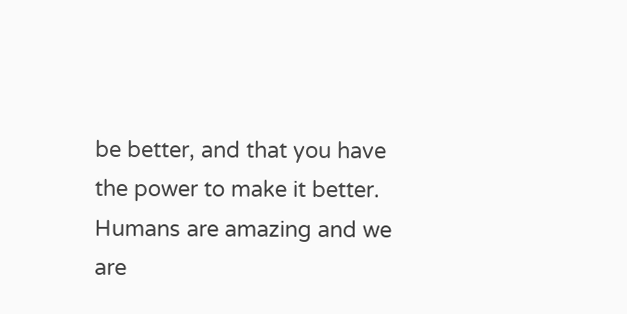be better, and that you have the power to make it better. Humans are amazing and we are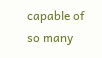capable of so many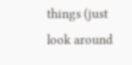things (just look around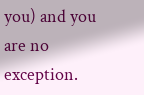you) and you are no exception.